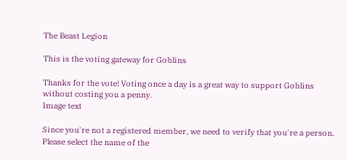The Beast Legion

This is the voting gateway for Goblins

Thanks for the vote! Voting once a day is a great way to support Goblins without costing you a penny.
Image text

Since you're not a registered member, we need to verify that you're a person. Please select the name of the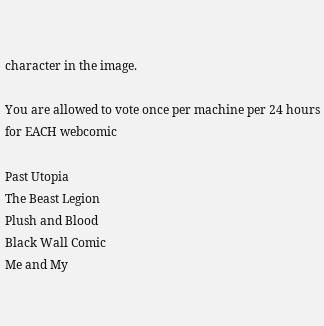character in the image.

You are allowed to vote once per machine per 24 hours for EACH webcomic

Past Utopia
The Beast Legion
Plush and Blood
Black Wall Comic
Me and My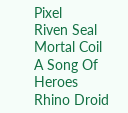Pixel
Riven Seal
Mortal Coil
A Song Of Heroes
Rhino Droid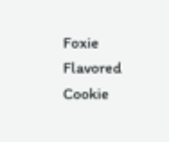Foxie Flavored Cookie